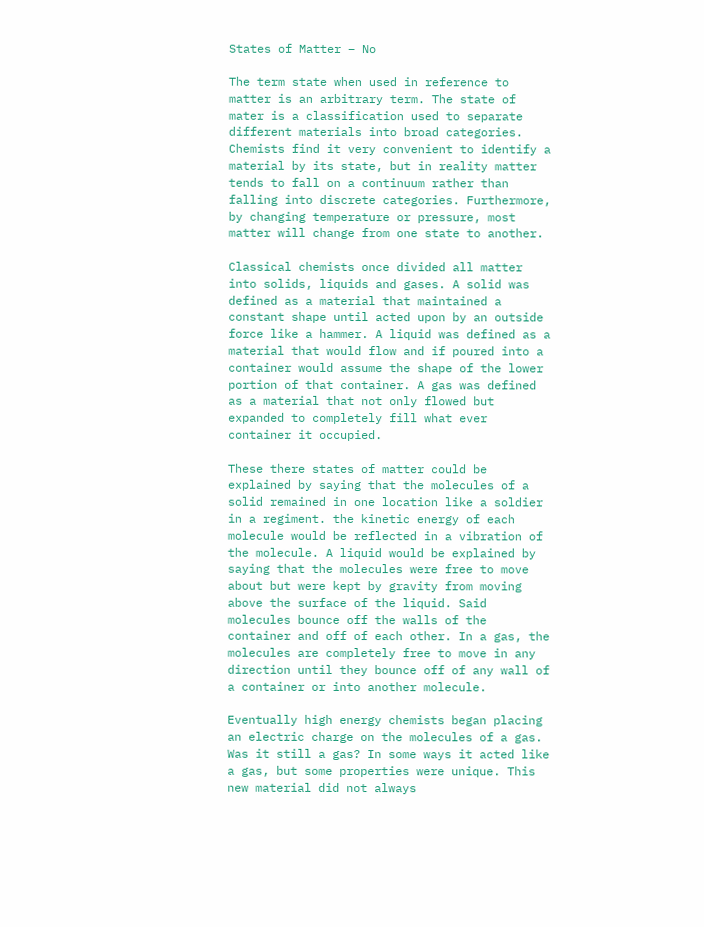States of Matter – No

The term state when used in reference to matter is an arbitrary term. The state of mater is a classification used to separate different materials into broad categories. Chemists find it very convenient to identify a material by its state, but in reality matter tends to fall on a continuum rather than falling into discrete categories. Furthermore, by changing temperature or pressure, most matter will change from one state to another.

Classical chemists once divided all matter into solids, liquids and gases. A solid was defined as a material that maintained a constant shape until acted upon by an outside force like a hammer. A liquid was defined as a material that would flow and if poured into a container would assume the shape of the lower portion of that container. A gas was defined as a material that not only flowed but expanded to completely fill what ever container it occupied.

These there states of matter could be explained by saying that the molecules of a solid remained in one location like a soldier in a regiment. the kinetic energy of each molecule would be reflected in a vibration of the molecule. A liquid would be explained by saying that the molecules were free to move about but were kept by gravity from moving above the surface of the liquid. Said molecules bounce off the walls of the container and off of each other. In a gas, the molecules are completely free to move in any direction until they bounce off of any wall of a container or into another molecule.

Eventually high energy chemists began placing an electric charge on the molecules of a gas. Was it still a gas? In some ways it acted like a gas, but some properties were unique. This new material did not always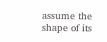assume the shape of its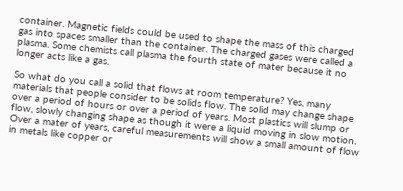container. Magnetic fields could be used to shape the mass of this charged gas into spaces smaller than the container. The charged gases were called a plasma. Some chemists call plasma the fourth state of mater because it no longer acts like a gas.

So what do you call a solid that flows at room temperature? Yes, many materials that people consider to be solids flow. The solid may change shape over a period of hours or over a period of years. Most plastics will slump or flow, slowly changing shape as though it were a liquid moving in slow motion. Over a mater of years, careful measurements will show a small amount of flow in metals like copper or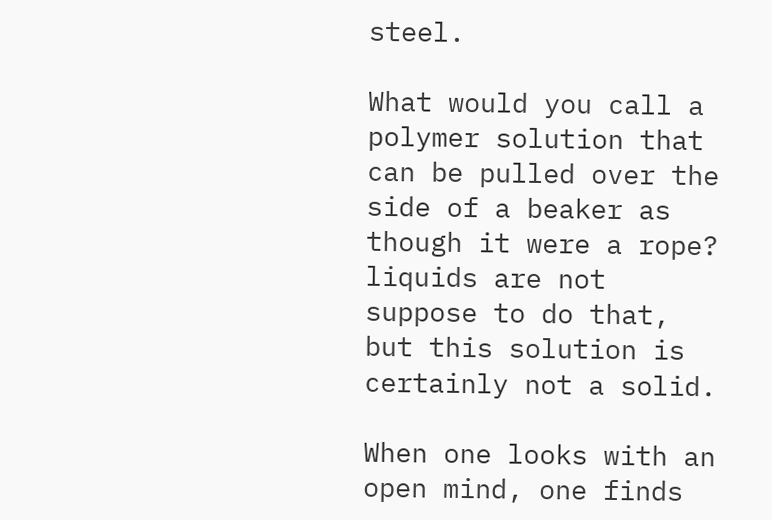steel.

What would you call a polymer solution that can be pulled over the side of a beaker as though it were a rope? liquids are not suppose to do that, but this solution is certainly not a solid.

When one looks with an open mind, one finds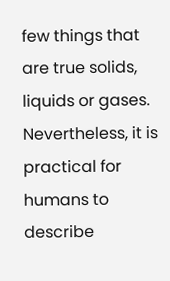few things that are true solids, liquids or gases. Nevertheless, it is practical for humans to describe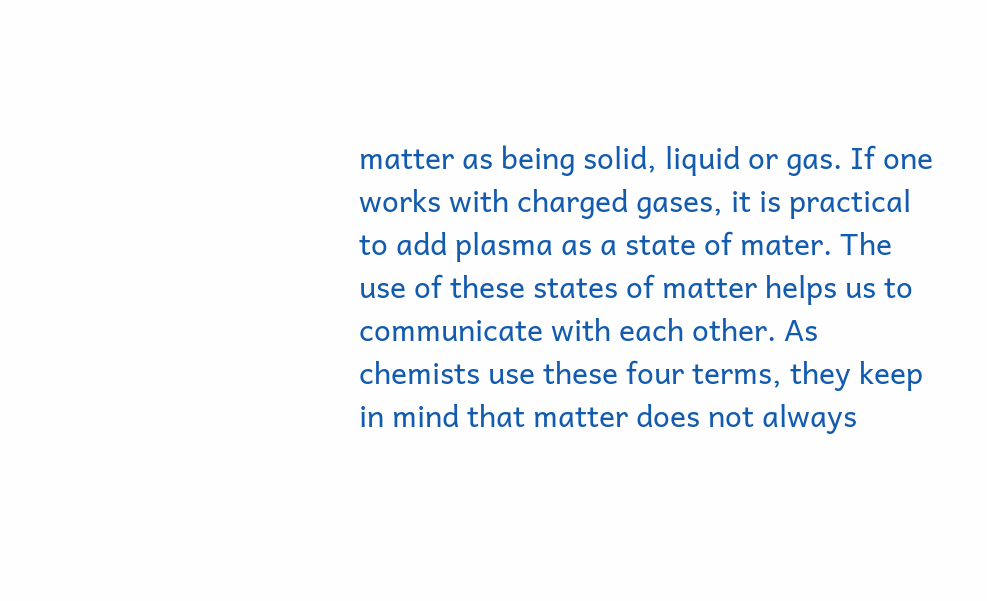matter as being solid, liquid or gas. If one works with charged gases, it is practical to add plasma as a state of mater. The use of these states of matter helps us to communicate with each other. As chemists use these four terms, they keep in mind that matter does not always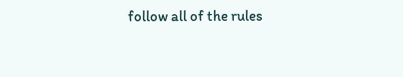follow all of the rules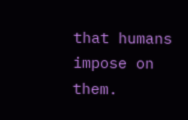that humans impose on them.